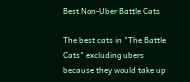Best Non-Uber Battle Cats

The best cats in "The Battle Cats" excluding ubers because they would take up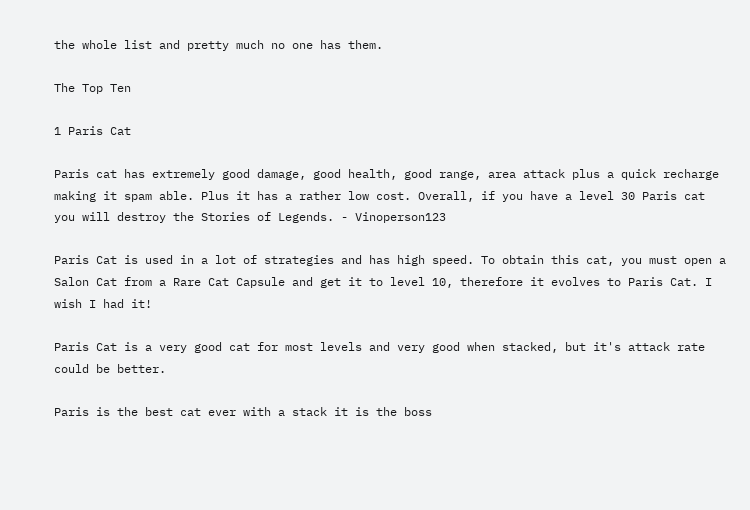the whole list and pretty much no one has them.

The Top Ten

1 Paris Cat

Paris cat has extremely good damage, good health, good range, area attack plus a quick recharge making it spam able. Plus it has a rather low cost. Overall, if you have a level 30 Paris cat you will destroy the Stories of Legends. - Vinoperson123

Paris Cat is used in a lot of strategies and has high speed. To obtain this cat, you must open a Salon Cat from a Rare Cat Capsule and get it to level 10, therefore it evolves to Paris Cat. I wish I had it!

Paris Cat is a very good cat for most levels and very good when stacked, but it's attack rate could be better.

Paris is the best cat ever with a stack it is the boss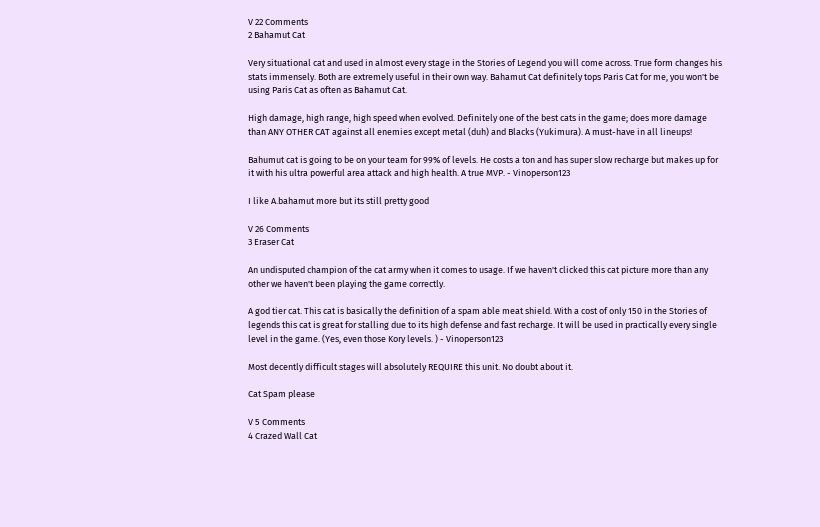V 22 Comments
2 Bahamut Cat

Very situational cat and used in almost every stage in the Stories of Legend you will come across. True form changes his stats immensely. Both are extremely useful in their own way. Bahamut Cat definitely tops Paris Cat for me, you won't be using Paris Cat as often as Bahamut Cat.

High damage, high range, high speed when evolved. Definitely one of the best cats in the game; does more damage than ANY OTHER CAT against all enemies except metal (duh) and Blacks (Yukimura). A must-have in all lineups!

Bahumut cat is going to be on your team for 99% of levels. He costs a ton and has super slow recharge but makes up for it with his ultra powerful area attack and high health. A true MVP. - Vinoperson123

I like A.bahamut more but its still pretty good

V 26 Comments
3 Eraser Cat

An undisputed champion of the cat army when it comes to usage. If we haven't clicked this cat picture more than any other we haven't been playing the game correctly.

A god tier cat. This cat is basically the definition of a spam able meat shield. With a cost of only 150 in the Stories of legends this cat is great for stalling due to its high defense and fast recharge. It will be used in practically every single level in the game. (Yes, even those Kory levels. ) - Vinoperson123

Most decently difficult stages will absolutely REQUIRE this unit. No doubt about it.

Cat Spam please

V 5 Comments
4 Crazed Wall Cat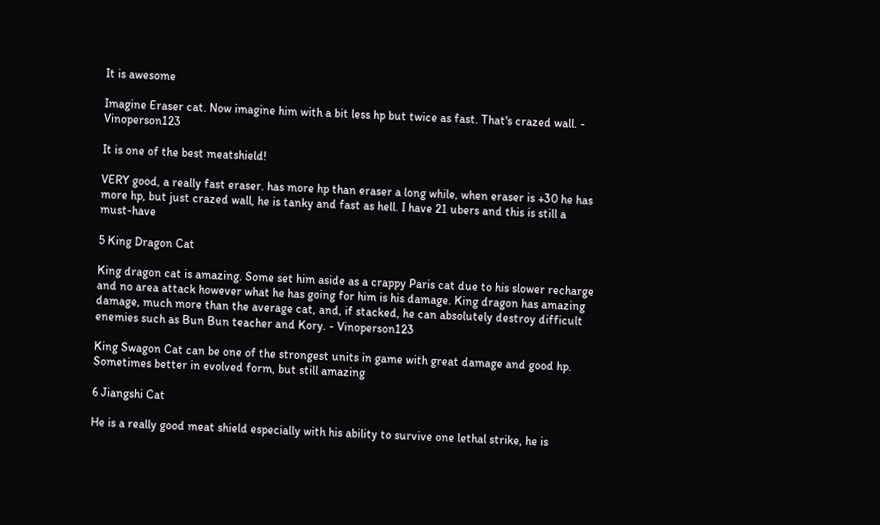It is awesome

Imagine Eraser cat. Now imagine him with a bit less hp but twice as fast. That's crazed wall. - Vinoperson123

It is one of the best meatshield!

VERY good, a really fast eraser. has more hp than eraser a long while, when eraser is +30 he has more hp, but just crazed wall, he is tanky and fast as hell. I have 21 ubers and this is still a must-have

5 King Dragon Cat

King dragon cat is amazing. Some set him aside as a crappy Paris cat due to his slower recharge and no area attack however what he has going for him is his damage. King dragon has amazing damage, much more than the average cat, and, if stacked, he can absolutely destroy difficult enemies such as Bun Bun teacher and Kory. - Vinoperson123

King Swagon Cat can be one of the strongest units in game with great damage and good hp. Sometimes better in evolved form, but still amazing

6 Jiangshi Cat

He is a really good meat shield especially with his ability to survive one lethal strike, he is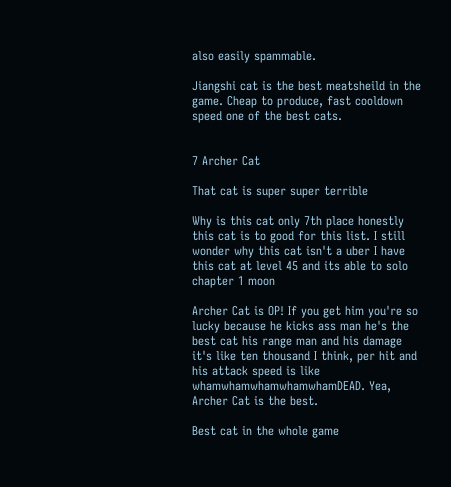also easily spammable.

Jiangshi cat is the best meatsheild in the game. Cheap to produce, fast cooldown speed one of the best cats.


7 Archer Cat

That cat is super super terrible

Why is this cat only 7th place honestly this cat is to good for this list. I still wonder why this cat isn't a uber I have this cat at level 45 and its able to solo chapter 1 moon

Archer Cat is OP! If you get him you're so lucky because he kicks ass man he's the best cat his range man and his damage it's like ten thousand I think, per hit and his attack speed is like whamwhamwhamwhamwhamDEAD. Yea, Archer Cat is the best.

Best cat in the whole game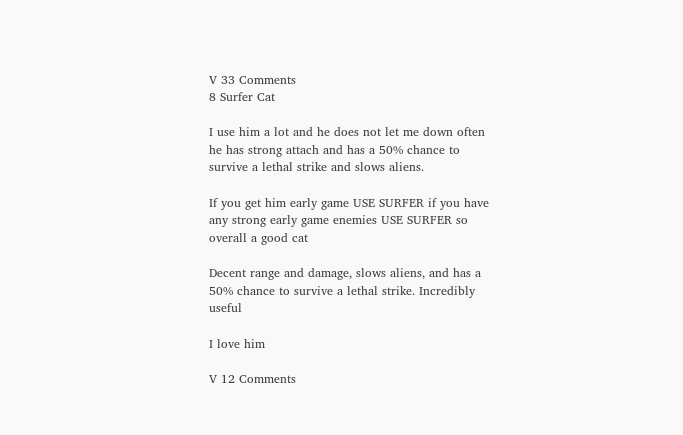V 33 Comments
8 Surfer Cat

I use him a lot and he does not let me down often he has strong attach and has a 50% chance to survive a lethal strike and slows aliens.

If you get him early game USE SURFER if you have any strong early game enemies USE SURFER so overall a good cat

Decent range and damage, slows aliens, and has a 50% chance to survive a lethal strike. Incredibly useful

I love him

V 12 Comments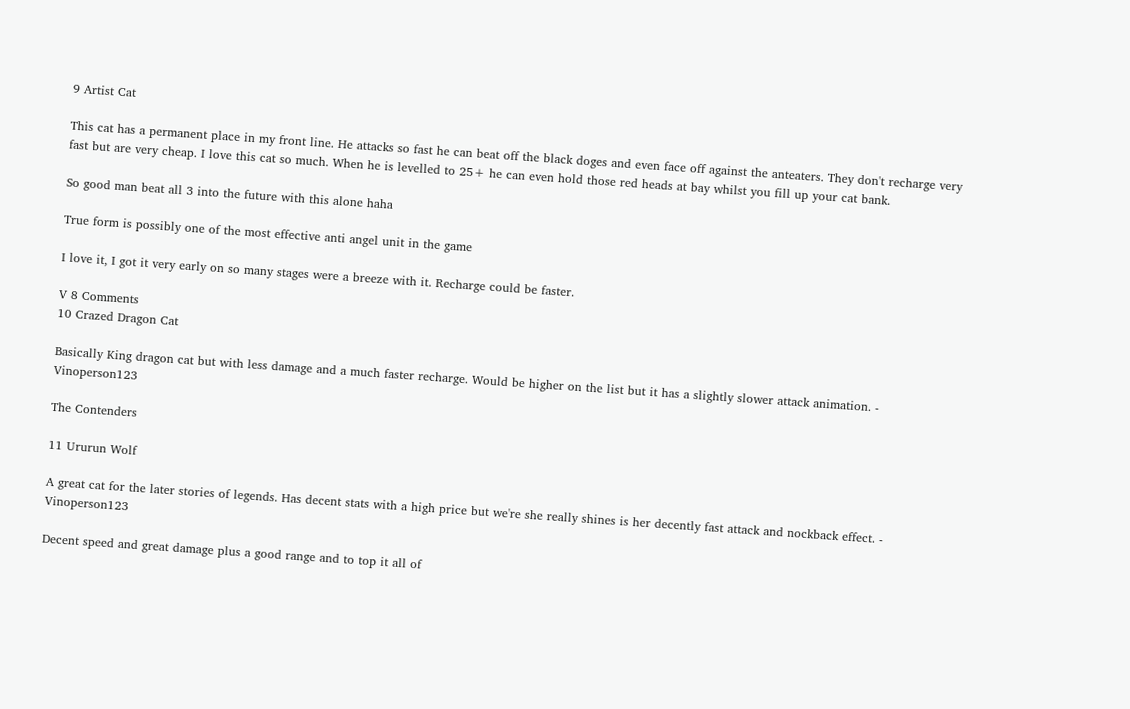9 Artist Cat

This cat has a permanent place in my front line. He attacks so fast he can beat off the black doges and even face off against the anteaters. They don't recharge very fast but are very cheap. I love this cat so much. When he is levelled to 25+ he can even hold those red heads at bay whilst you fill up your cat bank.

So good man beat all 3 into the future with this alone haha

True form is possibly one of the most effective anti angel unit in the game

I love it, I got it very early on so many stages were a breeze with it. Recharge could be faster.

V 8 Comments
10 Crazed Dragon Cat

Basically King dragon cat but with less damage and a much faster recharge. Would be higher on the list but it has a slightly slower attack animation. - Vinoperson123

The Contenders

11 Ururun Wolf

A great cat for the later stories of legends. Has decent stats with a high price but we're she really shines is her decently fast attack and nockback effect. - Vinoperson123

Decent speed and great damage plus a good range and to top it all of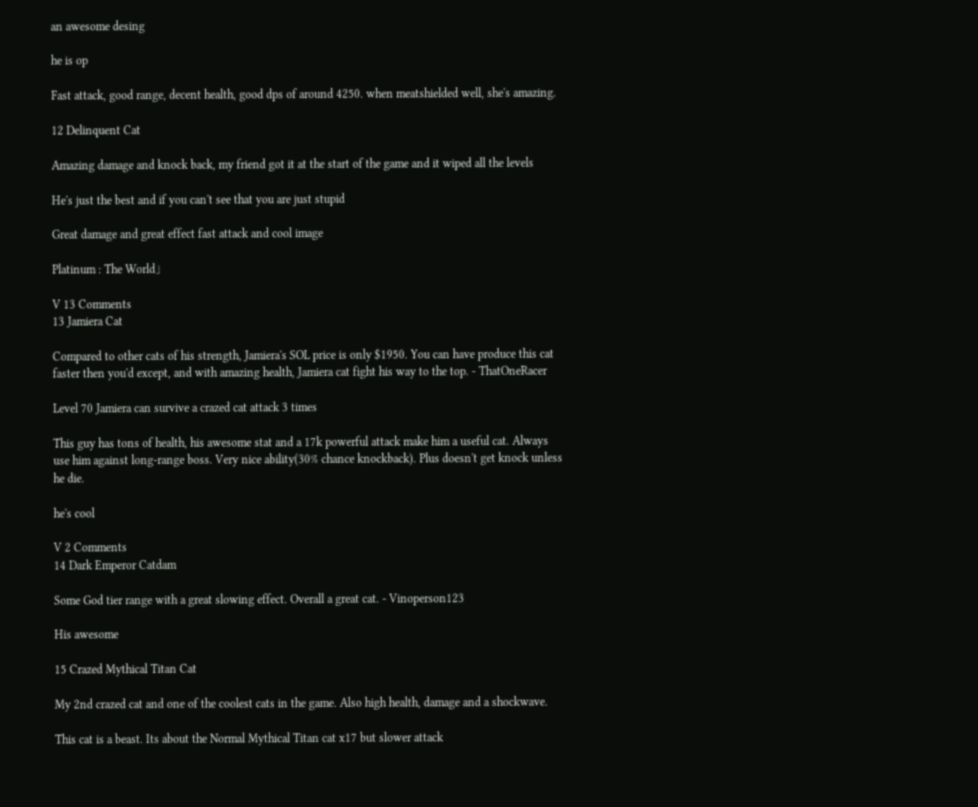an awesome desing

he is op

Fast attack, good range, decent health, good dps of around 4250. when meatshielded well, she's amazing.

12 Delinquent Cat

Amazing damage and knock back, my friend got it at the start of the game and it wiped all the levels

He's just the best and if you can't see that you are just stupid

Great damage and great effect fast attack and cool image

Platinum : The World」

V 13 Comments
13 Jamiera Cat

Compared to other cats of his strength, Jamiera's SOL price is only $1950. You can have produce this cat faster then you'd except, and with amazing health, Jamiera cat fight his way to the top. - ThatOneRacer

Level 70 Jamiera can survive a crazed cat attack 3 times

This guy has tons of health, his awesome stat and a 17k powerful attack make him a useful cat. Always use him against long-range boss. Very nice ability(30% chance knockback). Plus doesn't get knock unless he die.

he's cool

V 2 Comments
14 Dark Emperor Catdam

Some God tier range with a great slowing effect. Overall a great cat. - Vinoperson123

His awesome

15 Crazed Mythical Titan Cat

My 2nd crazed cat and one of the coolest cats in the game. Also high health, damage and a shockwave.

This cat is a beast. Its about the Normal Mythical Titan cat x17 but slower attack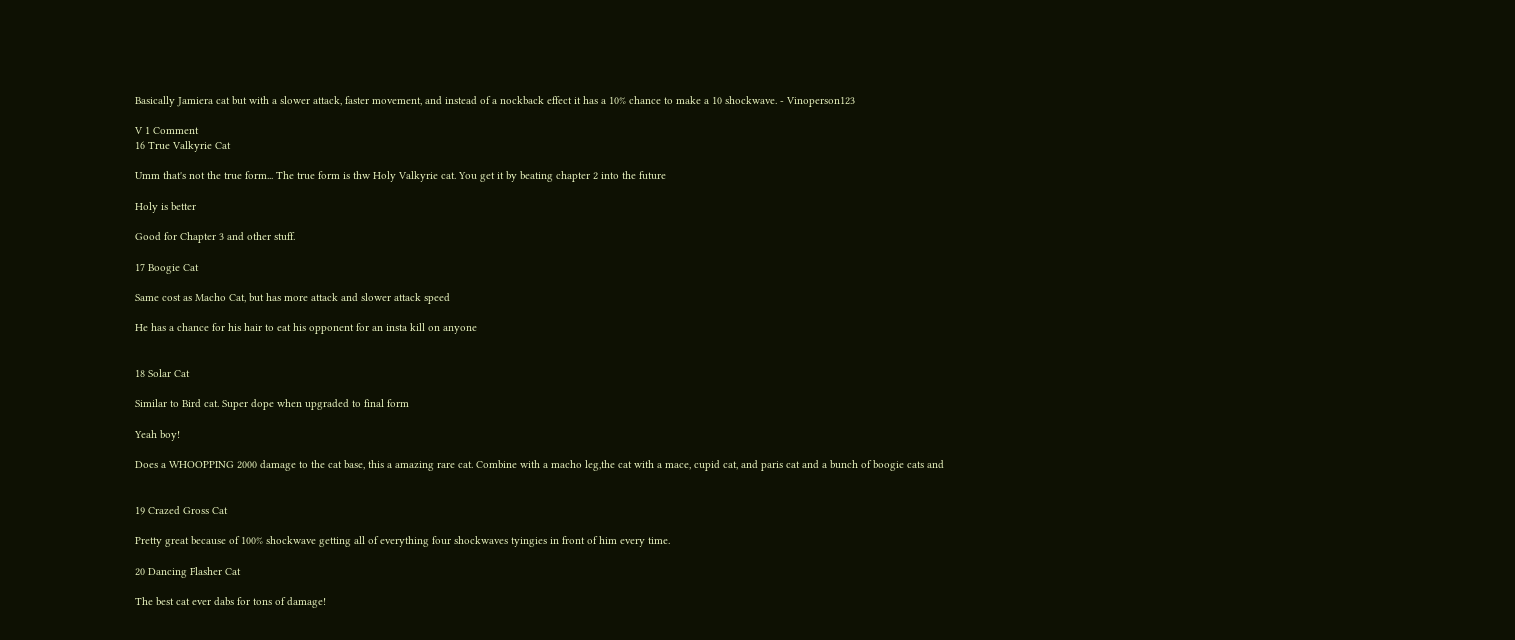Basically Jamiera cat but with a slower attack, faster movement, and instead of a nockback effect it has a 10% chance to make a 10 shockwave. - Vinoperson123

V 1 Comment
16 True Valkyrie Cat

Umm that's not the true form... The true form is thw Holy Valkyrie cat. You get it by beating chapter 2 into the future

Holy is better

Good for Chapter 3 and other stuff.

17 Boogie Cat

Same cost as Macho Cat, but has more attack and slower attack speed

He has a chance for his hair to eat his opponent for an insta kill on anyone


18 Solar Cat

Similar to Bird cat. Super dope when upgraded to final form

Yeah boy!

Does a WHOOPPING 2000 damage to the cat base, this a amazing rare cat. Combine with a macho leg,the cat with a mace, cupid cat, and paris cat and a bunch of boogie cats and


19 Crazed Gross Cat

Pretty great because of 100% shockwave getting all of everything four shockwaves tyingies in front of him every time.

20 Dancing Flasher Cat

The best cat ever dabs for tons of damage!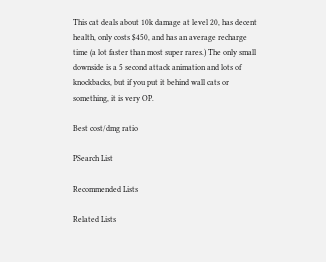This cat deals about 10k damage at level 20, has decent health, only costs $450, and has an average recharge time (a lot faster than most super rares.) The only small downside is a 5 second attack animation and lots of knockbacks, but if you put it behind wall cats or something, it is very OP.

Best cost/dmg ratio

PSearch List

Recommended Lists

Related Lists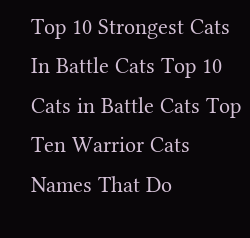Top 10 Strongest Cats In Battle Cats Top 10 Cats in Battle Cats Top Ten Warrior Cats Names That Do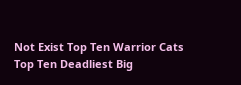Not Exist Top Ten Warrior Cats Top Ten Deadliest Big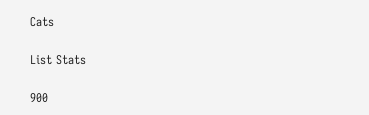Cats

List Stats

900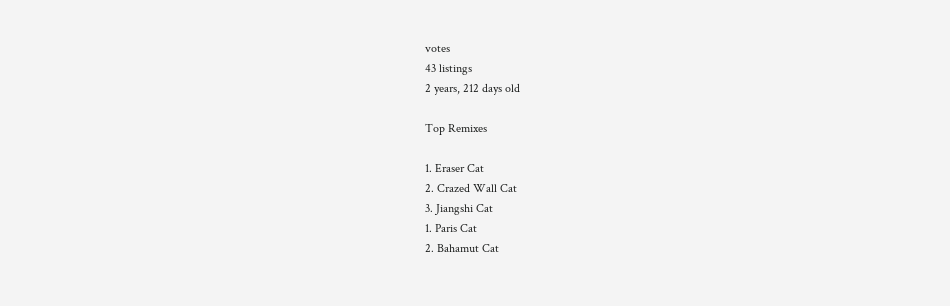votes
43 listings
2 years, 212 days old

Top Remixes

1. Eraser Cat
2. Crazed Wall Cat
3. Jiangshi Cat
1. Paris Cat
2. Bahamut Cat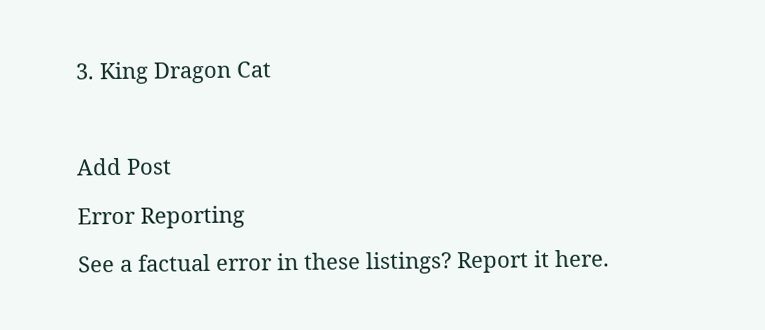3. King Dragon Cat



Add Post

Error Reporting

See a factual error in these listings? Report it here.